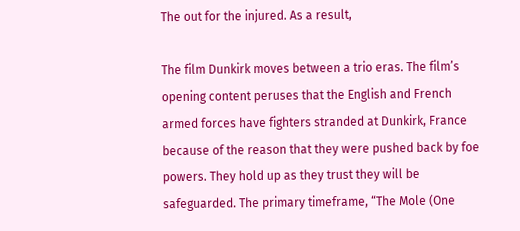The out for the injured. As a result,

The film Dunkirk moves between a trio eras. The film’s opening content peruses that the English and French armed forces have fighters stranded at Dunkirk, France because of the reason that they were pushed back by foe powers. They hold up as they trust they will be safeguarded. The primary timeframe, “The Mole (One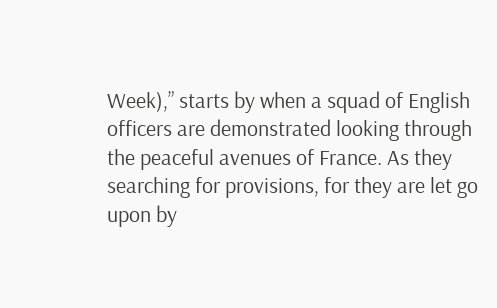Week),” starts by when a squad of English officers are demonstrated looking through the peaceful avenues of France. As they searching for provisions, for they are let go upon by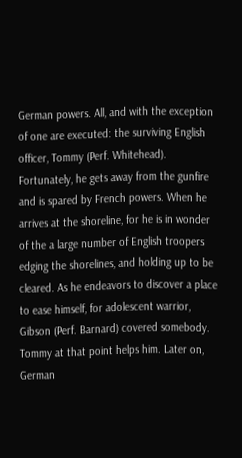German powers. All, and with the exception of one are executed: the surviving English officer, Tommy (Perf. Whitehead). Fortunately, he gets away from the gunfire and is spared by French powers. When he arrives at the shoreline, for he is in wonder of the a large number of English troopers edging the shorelines, and holding up to be cleared. As he endeavors to discover a place to ease himself, for adolescent warrior, Gibson (Perf. Barnard) covered somebody. Tommy at that point helps him. Later on, German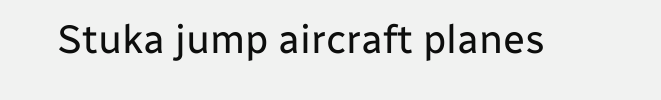Stuka jump aircraft planes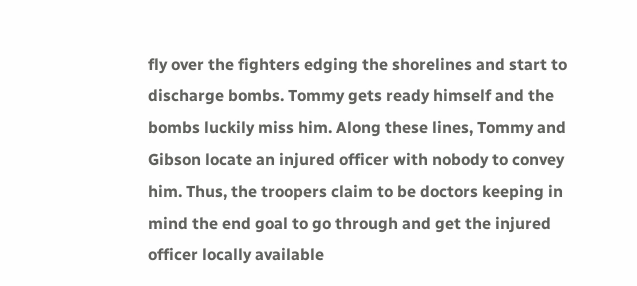fly over the fighters edging the shorelines and start to discharge bombs. Tommy gets ready himself and the bombs luckily miss him. Along these lines, Tommy and Gibson locate an injured officer with nobody to convey him. Thus, the troopers claim to be doctors keeping in mind the end goal to go through and get the injured officer locally available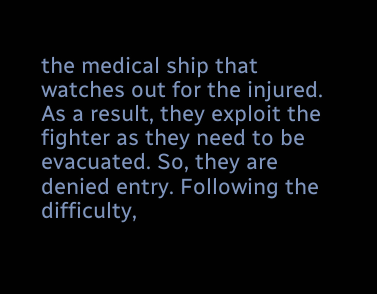the medical ship that watches out for the injured. As a result, they exploit the fighter as they need to be evacuated. So, they are denied entry. Following the difficulty,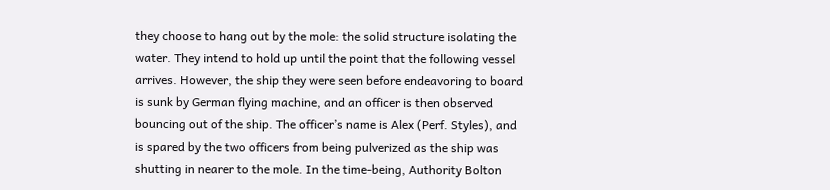they choose to hang out by the mole: the solid structure isolating the water. They intend to hold up until the point that the following vessel arrives. However, the ship they were seen before endeavoring to board is sunk by German flying machine, and an officer is then observed bouncing out of the ship. The officer’s name is Alex (Perf. Styles), and is spared by the two officers from being pulverized as the ship was shutting in nearer to the mole. In the time-being, Authority Bolton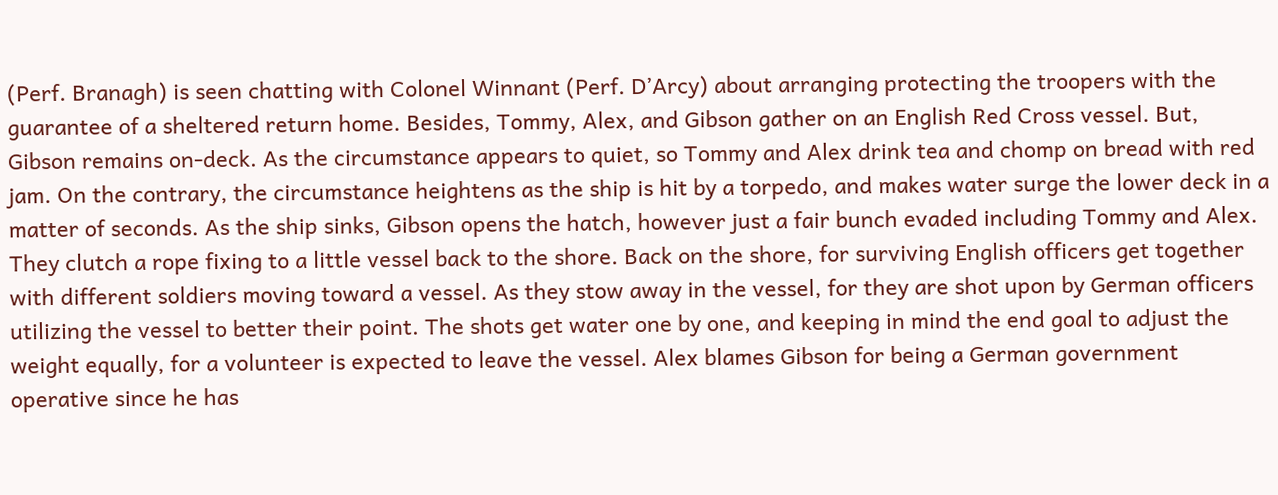(Perf. Branagh) is seen chatting with Colonel Winnant (Perf. D’Arcy) about arranging protecting the troopers with the guarantee of a sheltered return home. Besides, Tommy, Alex, and Gibson gather on an English Red Cross vessel. But, Gibson remains on-deck. As the circumstance appears to quiet, so Tommy and Alex drink tea and chomp on bread with red jam. On the contrary, the circumstance heightens as the ship is hit by a torpedo, and makes water surge the lower deck in a matter of seconds. As the ship sinks, Gibson opens the hatch, however just a fair bunch evaded including Tommy and Alex. They clutch a rope fixing to a little vessel back to the shore. Back on the shore, for surviving English officers get together with different soldiers moving toward a vessel. As they stow away in the vessel, for they are shot upon by German officers utilizing the vessel to better their point. The shots get water one by one, and keeping in mind the end goal to adjust the weight equally, for a volunteer is expected to leave the vessel. Alex blames Gibson for being a German government operative since he has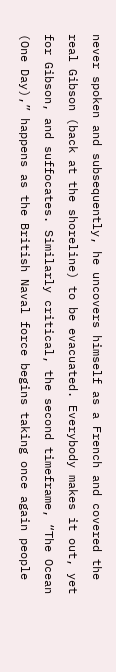never spoken and subsequently, he uncovers himself as a French and covered the real Gibson (back at the shoreline) to be evacuated. Everybody makes it out, yet for Gibson, and suffocates. Similarly critical, the second timeframe, “The Ocean (One Day),” happens as the British Naval force begins taking once again people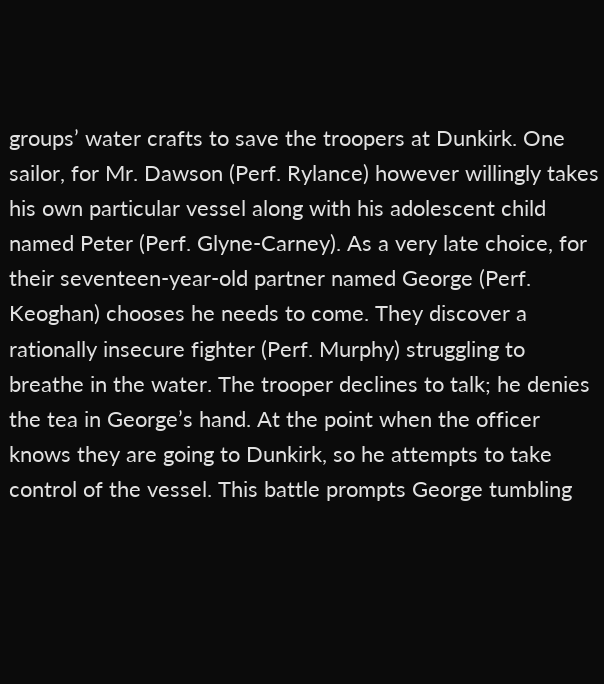groups’ water crafts to save the troopers at Dunkirk. One sailor, for Mr. Dawson (Perf. Rylance) however willingly takes his own particular vessel along with his adolescent child named Peter (Perf. Glyne-Carney). As a very late choice, for their seventeen-year-old partner named George (Perf. Keoghan) chooses he needs to come. They discover a rationally insecure fighter (Perf. Murphy) struggling to breathe in the water. The trooper declines to talk; he denies the tea in George’s hand. At the point when the officer knows they are going to Dunkirk, so he attempts to take control of the vessel. This battle prompts George tumbling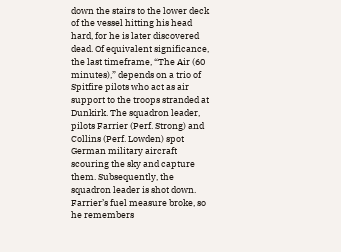down the stairs to the lower deck of the vessel hitting his head hard, for he is later discovered dead. Of equivalent significance, the last timeframe, “The Air (60 minutes),” depends on a trio of Spitfire pilots who act as air support to the troops stranded at Dunkirk. The squadron leader, pilots Farrier (Perf. Strong) and Collins (Perf. Lowden) spot German military aircraft scouring the sky and capture them. Subsequently, the squadron leader is shot down. Farrier’s fuel measure broke, so he remembers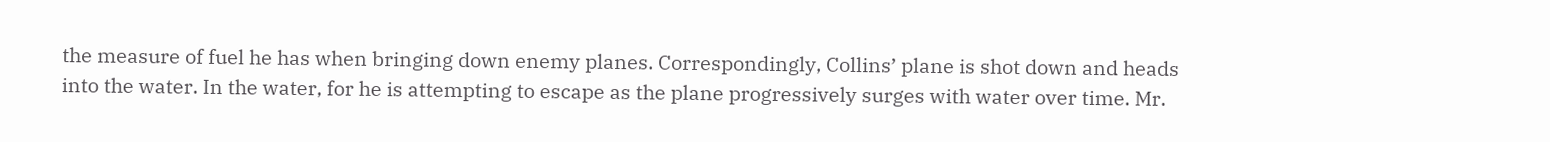the measure of fuel he has when bringing down enemy planes. Correspondingly, Collins’ plane is shot down and heads into the water. In the water, for he is attempting to escape as the plane progressively surges with water over time. Mr.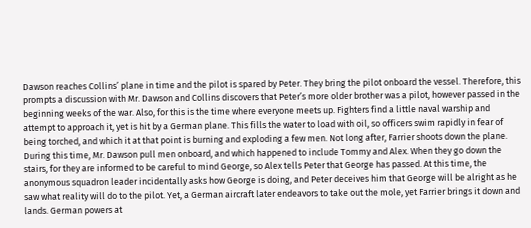Dawson reaches Collins’ plane in time and the pilot is spared by Peter. They bring the pilot onboard the vessel. Therefore, this prompts a discussion with Mr. Dawson and Collins discovers that Peter’s more older brother was a pilot, however passed in the beginning weeks of the war. Also, for this is the time where everyone meets up. Fighters find a little naval warship and attempt to approach it, yet is hit by a German plane. This fills the water to load with oil, so officers swim rapidly in fear of being torched, and which it at that point is burning and exploding a few men. Not long after, Farrier shoots down the plane. During this time, Mr. Dawson pull men onboard, and which happened to include Tommy and Alex. When they go down the stairs, for they are informed to be careful to mind George, so Alex tells Peter that George has passed. At this time, the anonymous squadron leader incidentally asks how George is doing, and Peter deceives him that George will be alright as he saw what reality will do to the pilot. Yet, a German aircraft later endeavors to take out the mole, yet Farrier brings it down and lands. German powers at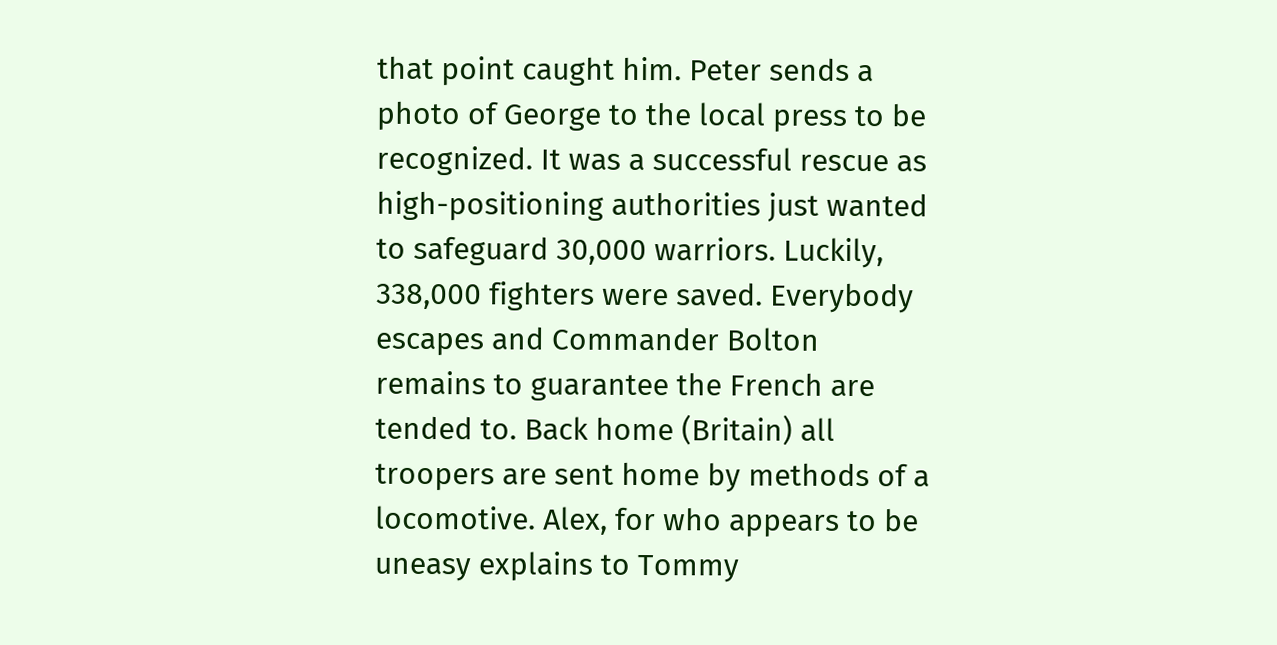that point caught him. Peter sends a photo of George to the local press to be recognized. It was a successful rescue as high-positioning authorities just wanted to safeguard 30,000 warriors. Luckily, 338,000 fighters were saved. Everybody escapes and Commander Bolton remains to guarantee the French are tended to. Back home (Britain) all troopers are sent home by methods of a locomotive. Alex, for who appears to be uneasy explains to Tommy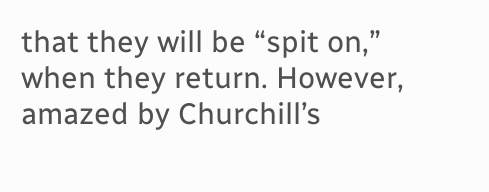that they will be “spit on,” when they return. However, amazed by Churchill’s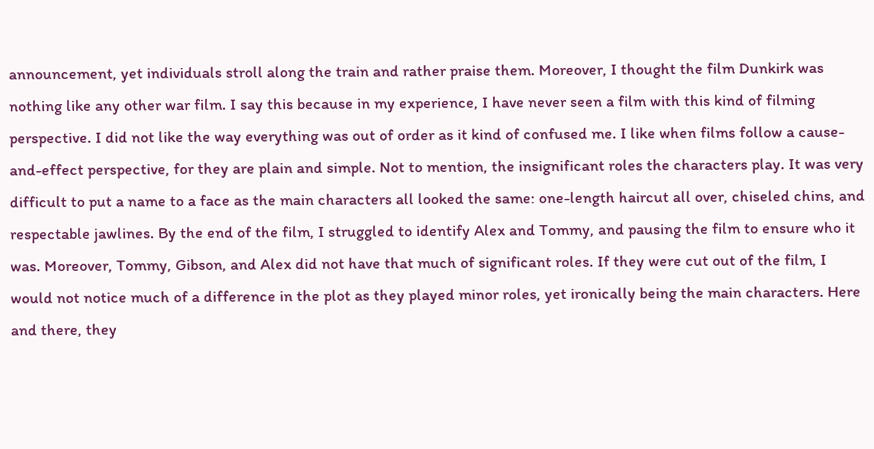announcement, yet individuals stroll along the train and rather praise them. Moreover, I thought the film Dunkirk was nothing like any other war film. I say this because in my experience, I have never seen a film with this kind of filming perspective. I did not like the way everything was out of order as it kind of confused me. I like when films follow a cause-and-effect perspective, for they are plain and simple. Not to mention, the insignificant roles the characters play. It was very difficult to put a name to a face as the main characters all looked the same: one-length haircut all over, chiseled chins, and respectable jawlines. By the end of the film, I struggled to identify Alex and Tommy, and pausing the film to ensure who it was. Moreover, Tommy, Gibson, and Alex did not have that much of significant roles. If they were cut out of the film, I would not notice much of a difference in the plot as they played minor roles, yet ironically being the main characters. Here and there, they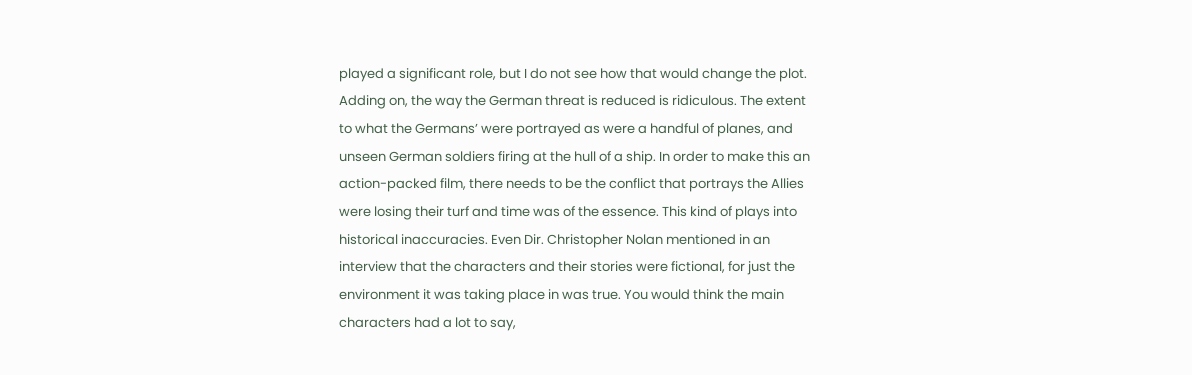played a significant role, but I do not see how that would change the plot. Adding on, the way the German threat is reduced is ridiculous. The extent to what the Germans’ were portrayed as were a handful of planes, and unseen German soldiers firing at the hull of a ship. In order to make this an action-packed film, there needs to be the conflict that portrays the Allies were losing their turf and time was of the essence. This kind of plays into historical inaccuracies. Even Dir. Christopher Nolan mentioned in an interview that the characters and their stories were fictional, for just the environment it was taking place in was true. You would think the main characters had a lot to say,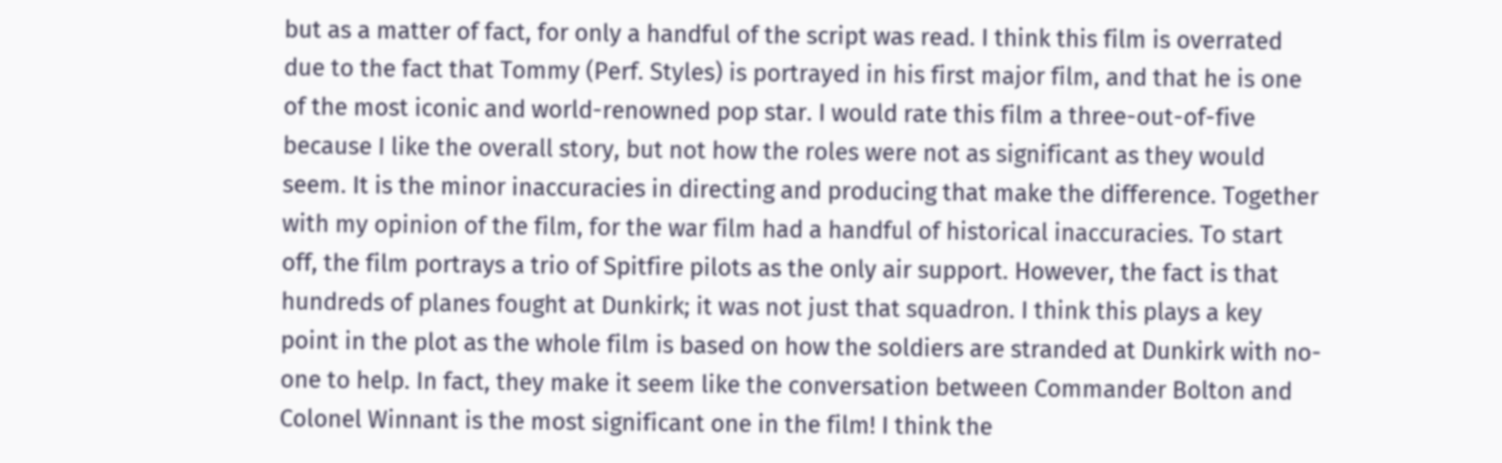but as a matter of fact, for only a handful of the script was read. I think this film is overrated due to the fact that Tommy (Perf. Styles) is portrayed in his first major film, and that he is one of the most iconic and world-renowned pop star. I would rate this film a three-out-of-five because I like the overall story, but not how the roles were not as significant as they would seem. It is the minor inaccuracies in directing and producing that make the difference. Together with my opinion of the film, for the war film had a handful of historical inaccuracies. To start off, the film portrays a trio of Spitfire pilots as the only air support. However, the fact is that hundreds of planes fought at Dunkirk; it was not just that squadron. I think this plays a key point in the plot as the whole film is based on how the soldiers are stranded at Dunkirk with no-one to help. In fact, they make it seem like the conversation between Commander Bolton and Colonel Winnant is the most significant one in the film! I think the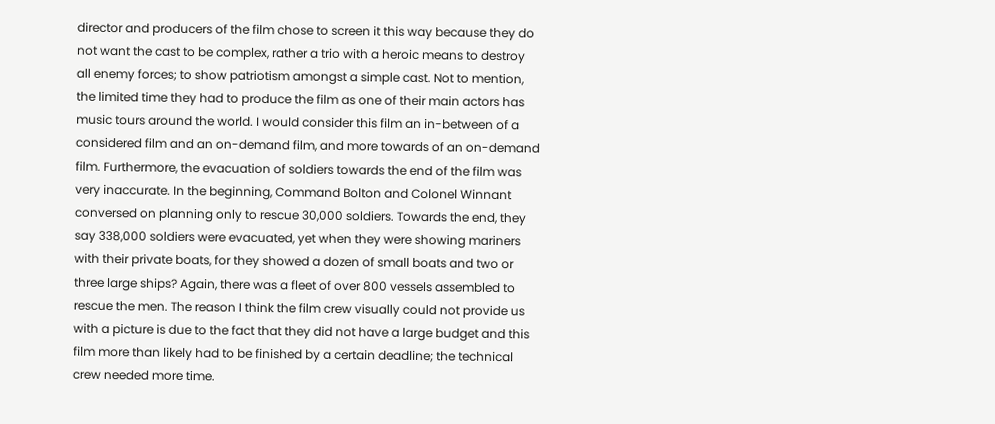director and producers of the film chose to screen it this way because they do not want the cast to be complex, rather a trio with a heroic means to destroy all enemy forces; to show patriotism amongst a simple cast. Not to mention, the limited time they had to produce the film as one of their main actors has music tours around the world. I would consider this film an in-between of a considered film and an on-demand film, and more towards of an on-demand film. Furthermore, the evacuation of soldiers towards the end of the film was very inaccurate. In the beginning, Command Bolton and Colonel Winnant conversed on planning only to rescue 30,000 soldiers. Towards the end, they say 338,000 soldiers were evacuated, yet when they were showing mariners with their private boats, for they showed a dozen of small boats and two or three large ships? Again, there was a fleet of over 800 vessels assembled to rescue the men. The reason I think the film crew visually could not provide us with a picture is due to the fact that they did not have a large budget and this film more than likely had to be finished by a certain deadline; the technical crew needed more time.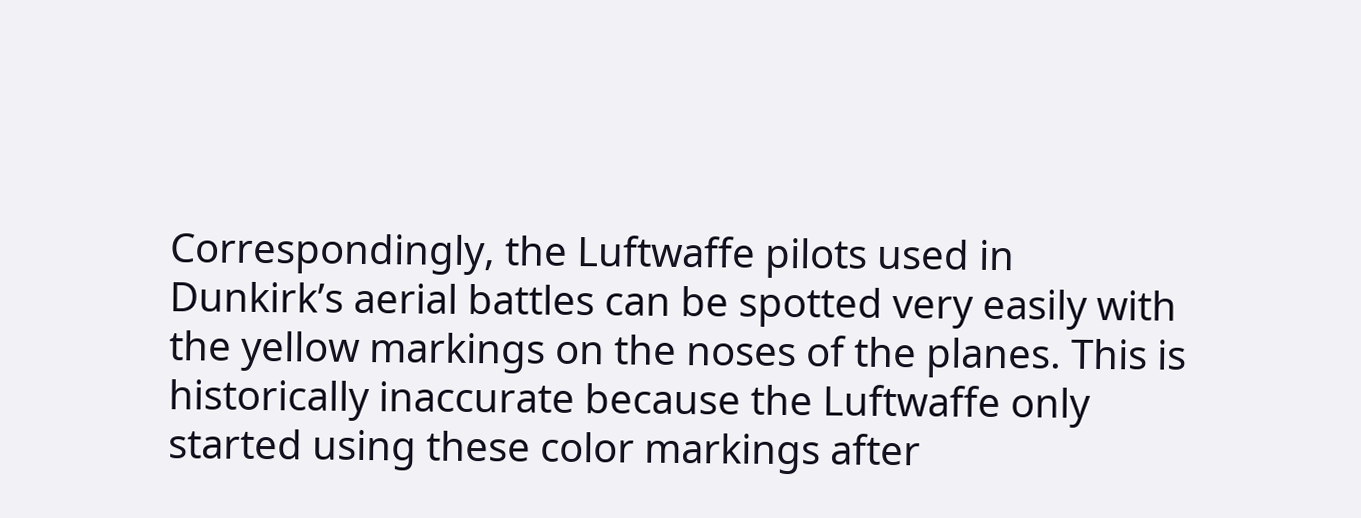Correspondingly, the Luftwaffe pilots used in Dunkirk’s aerial battles can be spotted very easily with the yellow markings on the noses of the planes. This is historically inaccurate because the Luftwaffe only started using these color markings after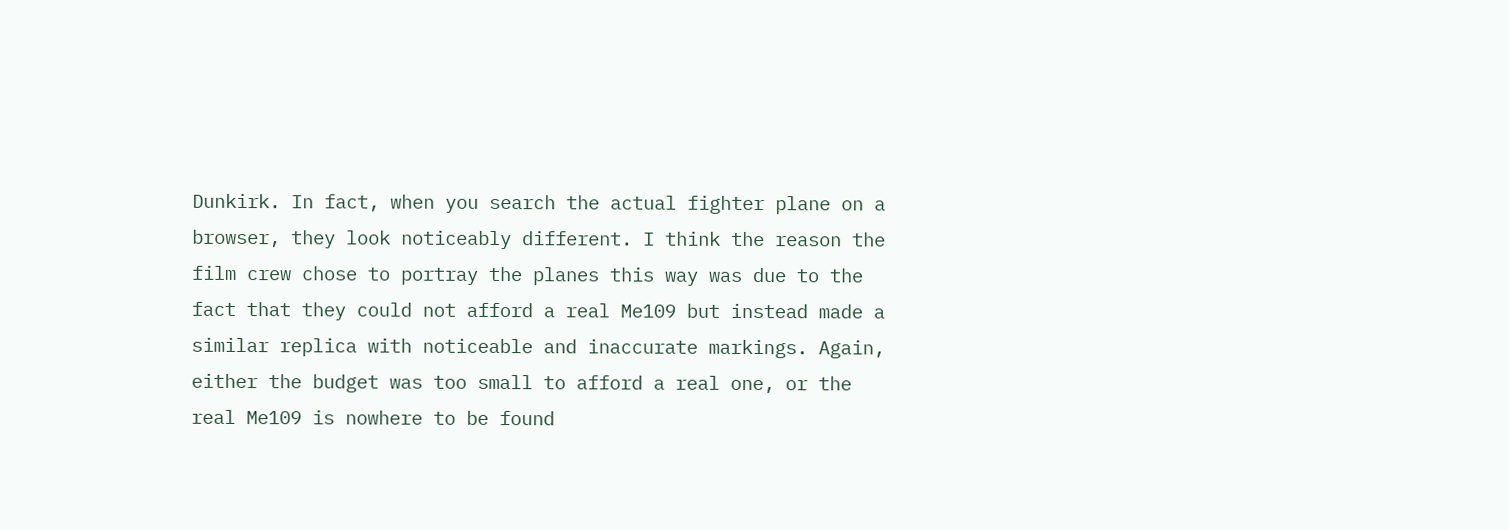Dunkirk. In fact, when you search the actual fighter plane on a browser, they look noticeably different. I think the reason the film crew chose to portray the planes this way was due to the fact that they could not afford a real Me109 but instead made a similar replica with noticeable and inaccurate markings. Again, either the budget was too small to afford a real one, or the real Me109 is nowhere to be found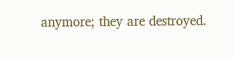anymore; they are destroyed.